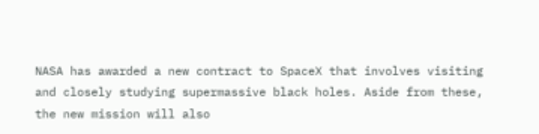NASA has awarded a new contract to SpaceX that involves visiting and closely studying supermassive black holes. Aside from these, the new mission will also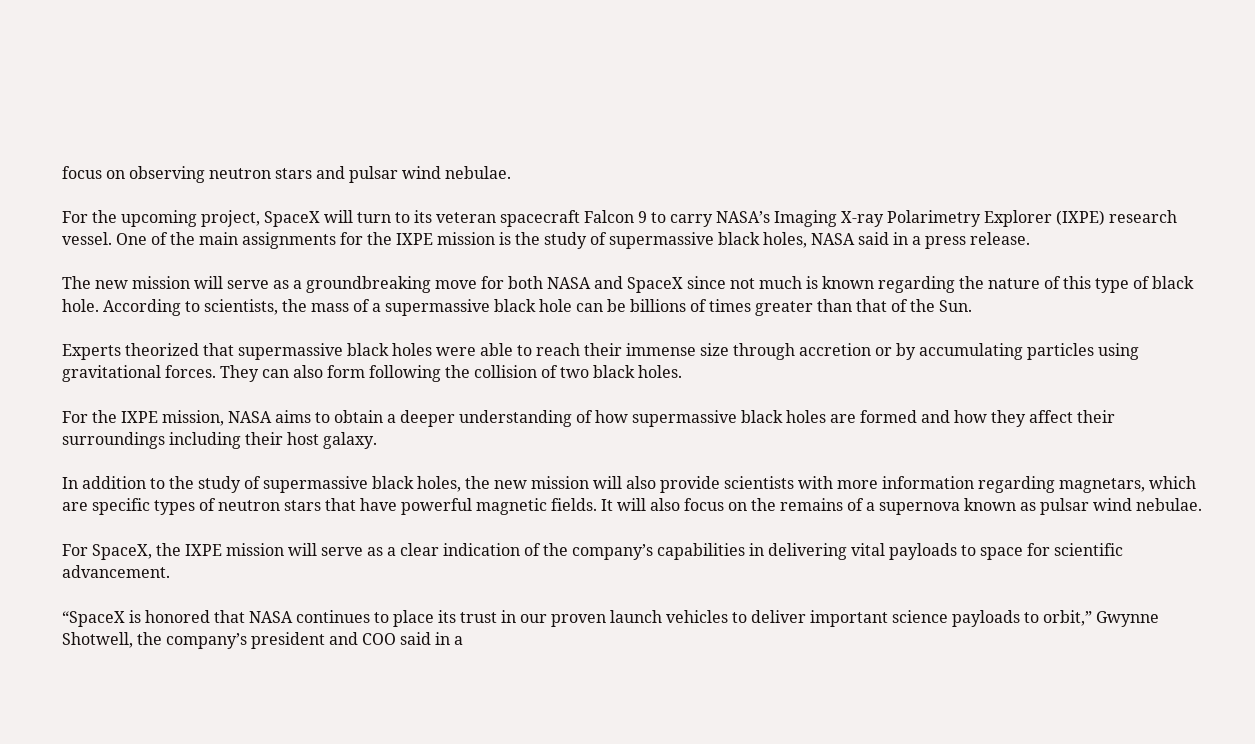focus on observing neutron stars and pulsar wind nebulae.

For the upcoming project, SpaceX will turn to its veteran spacecraft Falcon 9 to carry NASA’s Imaging X-ray Polarimetry Explorer (IXPE) research vessel. One of the main assignments for the IXPE mission is the study of supermassive black holes, NASA said in a press release.

The new mission will serve as a groundbreaking move for both NASA and SpaceX since not much is known regarding the nature of this type of black hole. According to scientists, the mass of a supermassive black hole can be billions of times greater than that of the Sun.

Experts theorized that supermassive black holes were able to reach their immense size through accretion or by accumulating particles using gravitational forces. They can also form following the collision of two black holes.

For the IXPE mission, NASA aims to obtain a deeper understanding of how supermassive black holes are formed and how they affect their surroundings including their host galaxy.

In addition to the study of supermassive black holes, the new mission will also provide scientists with more information regarding magnetars, which are specific types of neutron stars that have powerful magnetic fields. It will also focus on the remains of a supernova known as pulsar wind nebulae.

For SpaceX, the IXPE mission will serve as a clear indication of the company’s capabilities in delivering vital payloads to space for scientific advancement.

“SpaceX is honored that NASA continues to place its trust in our proven launch vehicles to deliver important science payloads to orbit,” Gwynne Shotwell, the company’s president and COO said in a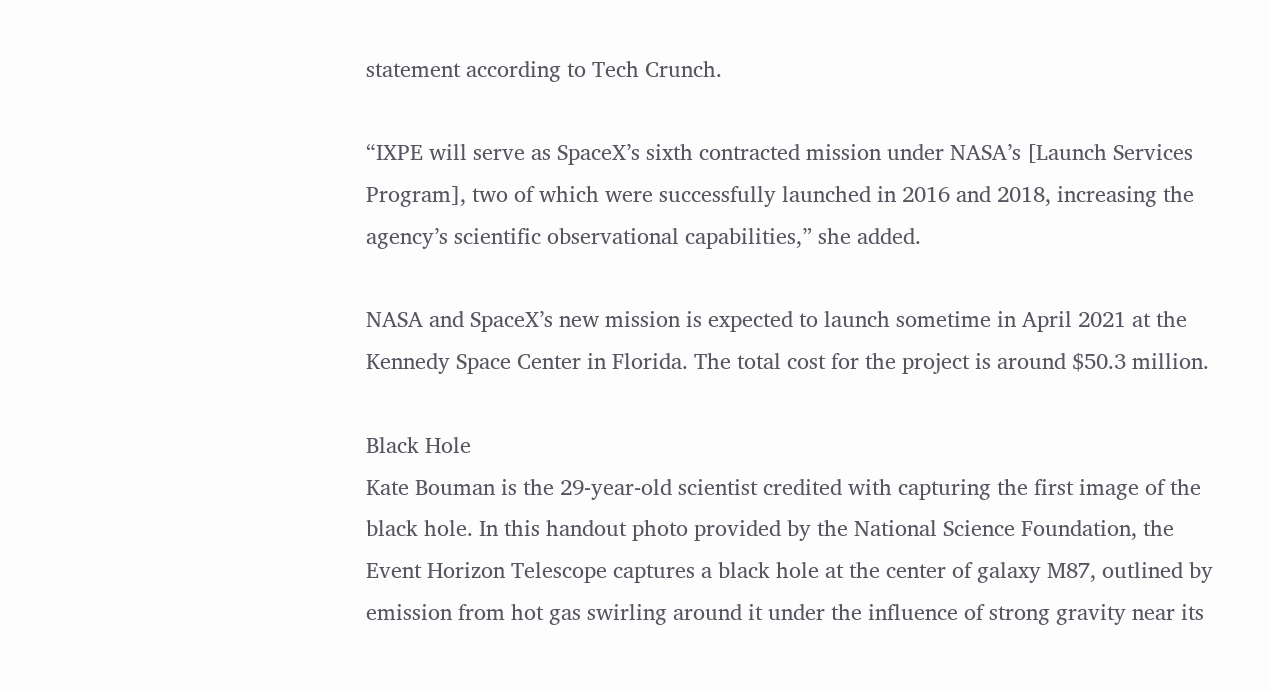statement according to Tech Crunch.

“IXPE will serve as SpaceX’s sixth contracted mission under NASA’s [Launch Services Program], two of which were successfully launched in 2016 and 2018, increasing the agency’s scientific observational capabilities,” she added.

NASA and SpaceX’s new mission is expected to launch sometime in April 2021 at the Kennedy Space Center in Florida. The total cost for the project is around $50.3 million.

Black Hole
Kate Bouman is the 29-year-old scientist credited with capturing the first image of the black hole. In this handout photo provided by the National Science Foundation, the Event Horizon Telescope captures a black hole at the center of galaxy M87, outlined by emission from hot gas swirling around it under the influence of strong gravity near its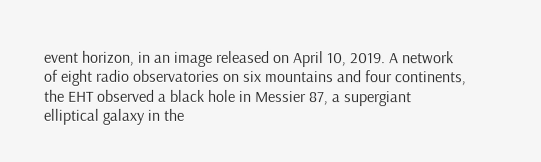event horizon, in an image released on April 10, 2019. A network of eight radio observatories on six mountains and four continents, the EHT observed a black hole in Messier 87, a supergiant elliptical galaxy in the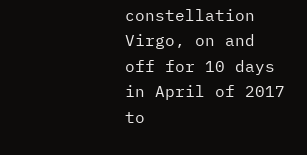constellation Virgo, on and off for 10 days in April of 2017 to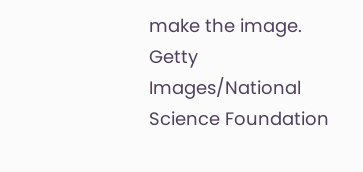make the image. Getty Images/National Science Foundation